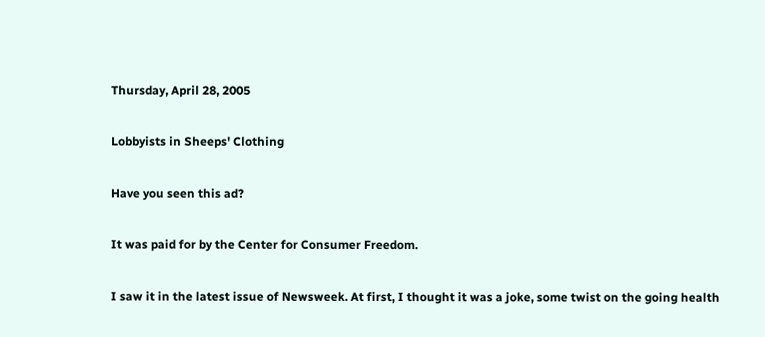Thursday, April 28, 2005

Lobbyists in Sheeps' Clothing

Have you seen this ad?

It was paid for by the Center for Consumer Freedom.

I saw it in the latest issue of Newsweek. At first, I thought it was a joke, some twist on the going health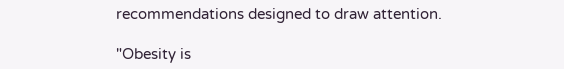recommendations designed to draw attention.

"Obesity is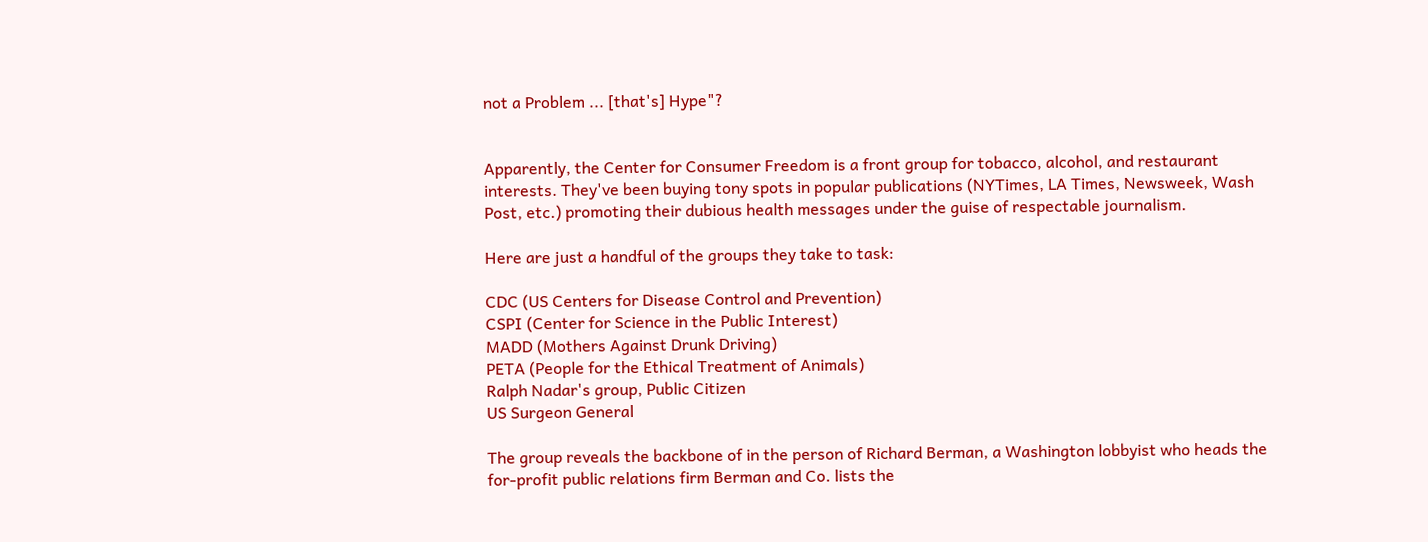not a Problem ... [that's] Hype"?


Apparently, the Center for Consumer Freedom is a front group for tobacco, alcohol, and restaurant interests. They've been buying tony spots in popular publications (NYTimes, LA Times, Newsweek, Wash Post, etc.) promoting their dubious health messages under the guise of respectable journalism.

Here are just a handful of the groups they take to task:

CDC (US Centers for Disease Control and Prevention)
CSPI (Center for Science in the Public Interest)
MADD (Mothers Against Drunk Driving)
PETA (People for the Ethical Treatment of Animals)
Ralph Nadar's group, Public Citizen
US Surgeon General

The group reveals the backbone of in the person of Richard Berman, a Washington lobbyist who heads the for-profit public relations firm Berman and Co. lists the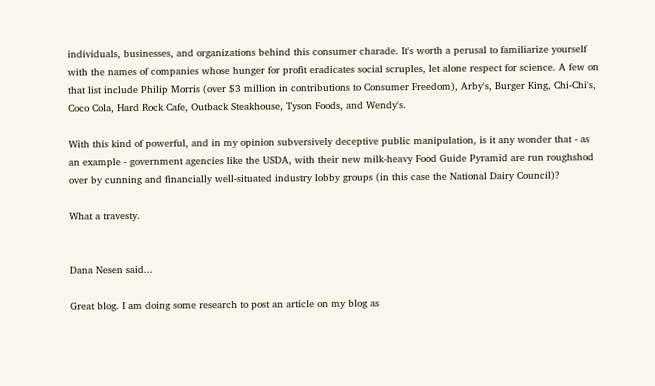individuals, businesses, and organizations behind this consumer charade. It's worth a perusal to familiarize yourself with the names of companies whose hunger for profit eradicates social scruples, let alone respect for science. A few on that list include Philip Morris (over $3 million in contributions to Consumer Freedom), Arby's, Burger King, Chi-Chi's, Coco Cola, Hard Rock Cafe, Outback Steakhouse, Tyson Foods, and Wendy's.

With this kind of powerful, and in my opinion subversively deceptive public manipulation, is it any wonder that - as an example - government agencies like the USDA, with their new milk-heavy Food Guide Pyramid are run roughshod over by cunning and financially well-situated industry lobby groups (in this case the National Dairy Council)?

What a travesty.


Dana Nesen said...

Great blog. I am doing some research to post an article on my blog as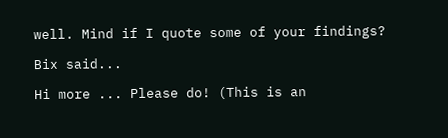well. Mind if I quote some of your findings?

Bix said...

Hi more ... Please do! (This is an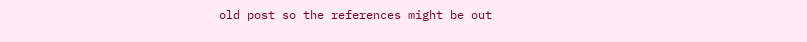old post so the references might be out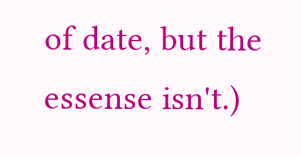of date, but the essense isn't.)